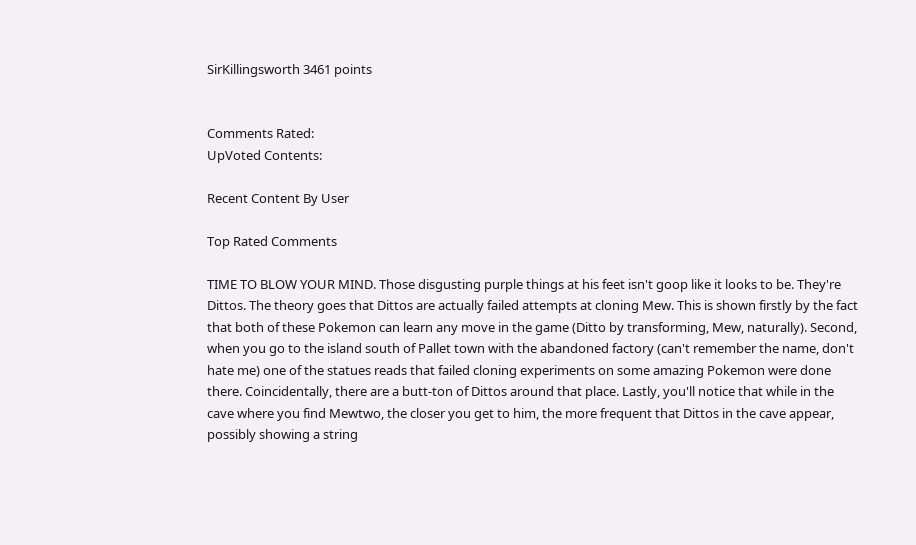SirKillingsworth 3461 points


Comments Rated:
UpVoted Contents:

Recent Content By User

Top Rated Comments

TIME TO BLOW YOUR MIND. Those disgusting purple things at his feet isn't goop like it looks to be. They're Dittos. The theory goes that Dittos are actually failed attempts at cloning Mew. This is shown firstly by the fact that both of these Pokemon can learn any move in the game (Ditto by transforming, Mew, naturally). Second, when you go to the island south of Pallet town with the abandoned factory (can't remember the name, don't hate me) one of the statues reads that failed cloning experiments on some amazing Pokemon were done there. Coincidentally, there are a butt-ton of Dittos around that place. Lastly, you'll notice that while in the cave where you find Mewtwo, the closer you get to him, the more frequent that Dittos in the cave appear, possibly showing a string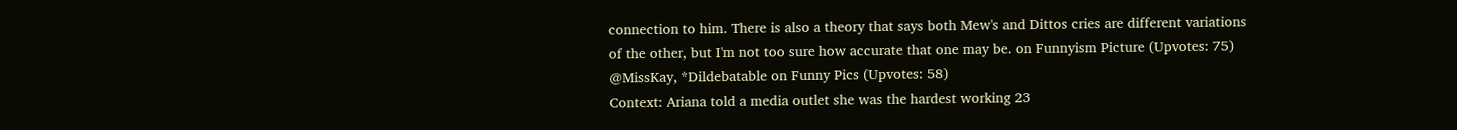connection to him. There is also a theory that says both Mew's and Dittos cries are different variations of the other, but I'm not too sure how accurate that one may be. on Funnyism Picture (Upvotes: 75)
@MissKay, *Dildebatable on Funny Pics (Upvotes: 58)
Context: Ariana told a media outlet she was the hardest working 23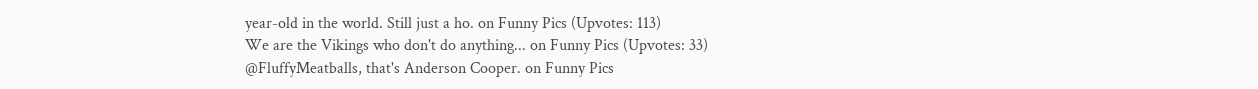year-old in the world. Still just a ho. on Funny Pics (Upvotes: 113)
We are the Vikings who don't do anything... on Funny Pics (Upvotes: 33)
@FluffyMeatballs, that's Anderson Cooper. on Funny Pics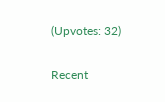(Upvotes: 32)

Recent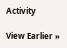Activity

View Earlier »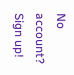No account? Sign up!